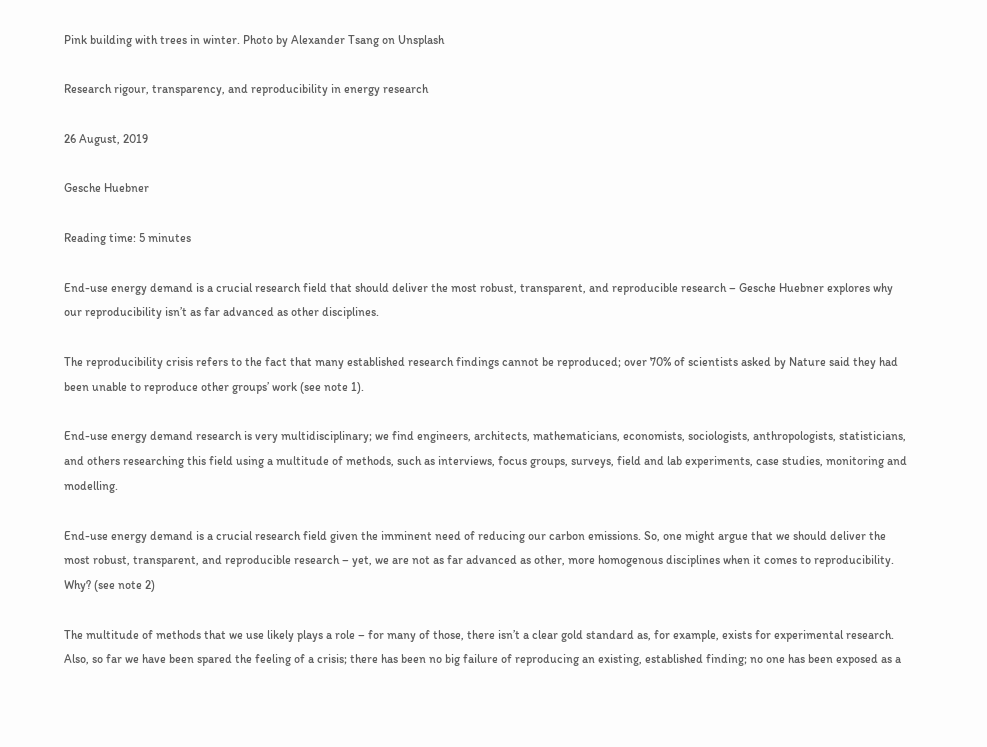Pink building with trees in winter. Photo by Alexander Tsang on Unsplash

Research rigour, transparency, and reproducibility in energy research

26 August, 2019

Gesche Huebner

Reading time: 5 minutes

End-use energy demand is a crucial research field that should deliver the most robust, transparent, and reproducible research – Gesche Huebner explores why our reproducibility isn’t as far advanced as other disciplines.

The reproducibility crisis refers to the fact that many established research findings cannot be reproduced; over 70% of scientists asked by Nature said they had been unable to reproduce other groups’ work (see note 1).

End-use energy demand research is very multidisciplinary; we find engineers, architects, mathematicians, economists, sociologists, anthropologists, statisticians, and others researching this field using a multitude of methods, such as interviews, focus groups, surveys, field and lab experiments, case studies, monitoring and modelling.

End-use energy demand is a crucial research field given the imminent need of reducing our carbon emissions. So, one might argue that we should deliver the most robust, transparent, and reproducible research – yet, we are not as far advanced as other, more homogenous disciplines when it comes to reproducibility. Why? (see note 2)

The multitude of methods that we use likely plays a role – for many of those, there isn’t a clear gold standard as, for example, exists for experimental research. Also, so far we have been spared the feeling of a crisis; there has been no big failure of reproducing an existing, established finding; no one has been exposed as a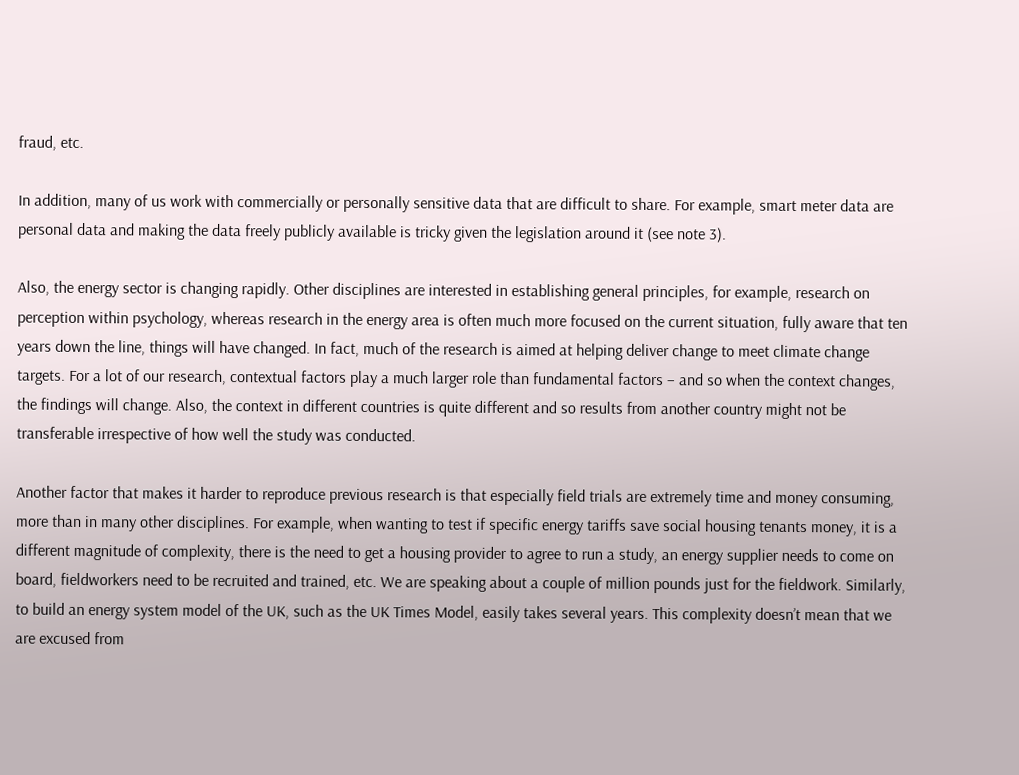fraud, etc.

In addition, many of us work with commercially or personally sensitive data that are difficult to share. For example, smart meter data are personal data and making the data freely publicly available is tricky given the legislation around it (see note 3).

Also, the energy sector is changing rapidly. Other disciplines are interested in establishing general principles, for example, research on perception within psychology, whereas research in the energy area is often much more focused on the current situation, fully aware that ten years down the line, things will have changed. In fact, much of the research is aimed at helping deliver change to meet climate change targets. For a lot of our research, contextual factors play a much larger role than fundamental factors – and so when the context changes, the findings will change. Also, the context in different countries is quite different and so results from another country might not be transferable irrespective of how well the study was conducted.

Another factor that makes it harder to reproduce previous research is that especially field trials are extremely time and money consuming, more than in many other disciplines. For example, when wanting to test if specific energy tariffs save social housing tenants money, it is a different magnitude of complexity, there is the need to get a housing provider to agree to run a study, an energy supplier needs to come on board, fieldworkers need to be recruited and trained, etc. We are speaking about a couple of million pounds just for the fieldwork. Similarly, to build an energy system model of the UK, such as the UK Times Model, easily takes several years. This complexity doesn’t mean that we are excused from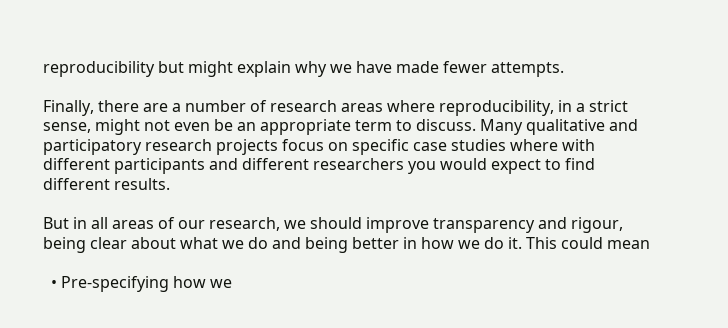reproducibility but might explain why we have made fewer attempts.

Finally, there are a number of research areas where reproducibility, in a strict sense, might not even be an appropriate term to discuss. Many qualitative and participatory research projects focus on specific case studies where with different participants and different researchers you would expect to find different results.

But in all areas of our research, we should improve transparency and rigour, being clear about what we do and being better in how we do it. This could mean

  • Pre-specifying how we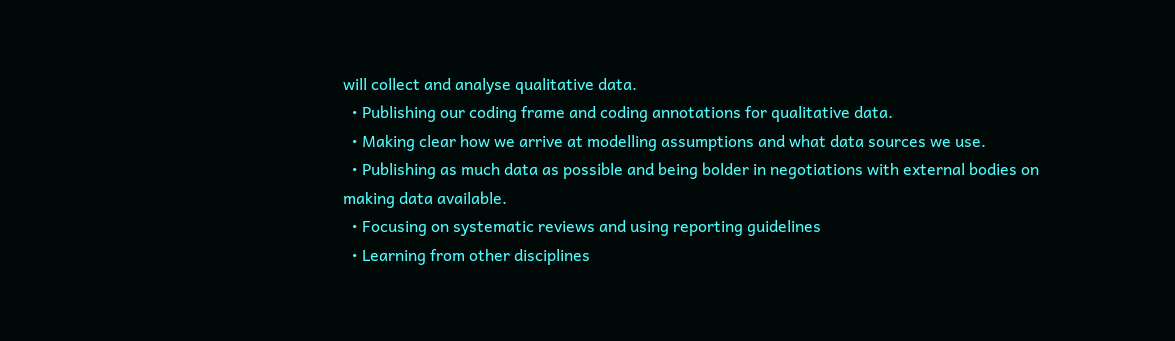will collect and analyse qualitative data.
  • Publishing our coding frame and coding annotations for qualitative data.
  • Making clear how we arrive at modelling assumptions and what data sources we use.
  • Publishing as much data as possible and being bolder in negotiations with external bodies on making data available.
  • Focusing on systematic reviews and using reporting guidelines
  • Learning from other disciplines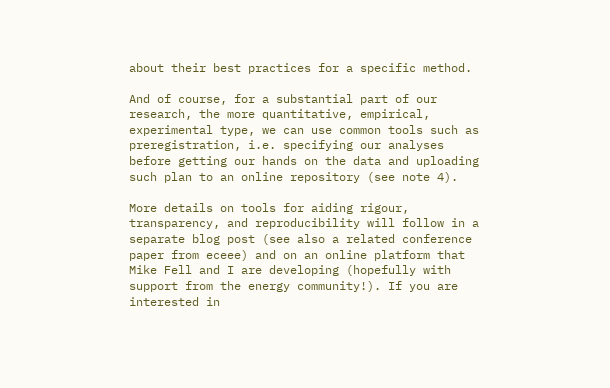about their best practices for a specific method.

And of course, for a substantial part of our research, the more quantitative, empirical, experimental type, we can use common tools such as preregistration, i.e. specifying our analyses before getting our hands on the data and uploading such plan to an online repository (see note 4).

More details on tools for aiding rigour, transparency, and reproducibility will follow in a separate blog post (see also a related conference paper from eceee) and on an online platform that Mike Fell and I are developing (hopefully with support from the energy community!). If you are interested in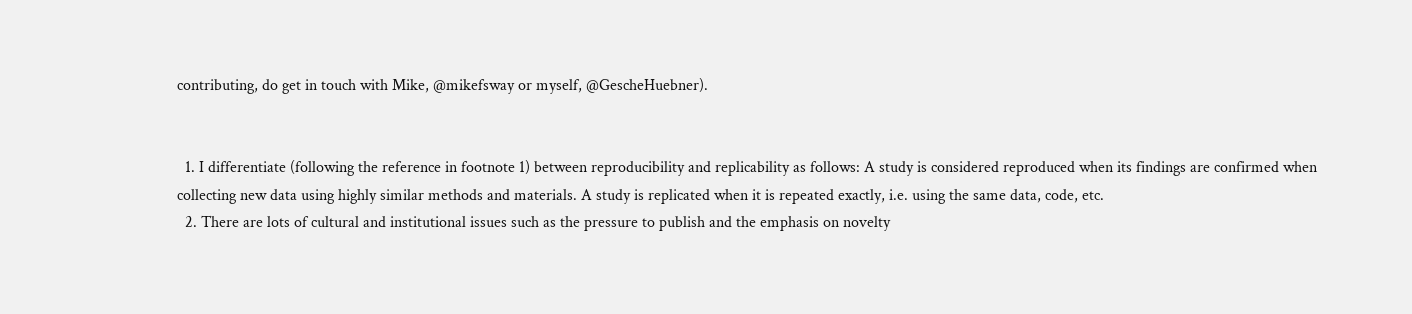contributing, do get in touch with Mike, @mikefsway or myself, @GescheHuebner).


  1. I differentiate (following the reference in footnote 1) between reproducibility and replicability as follows: A study is considered reproduced when its findings are confirmed when collecting new data using highly similar methods and materials. A study is replicated when it is repeated exactly, i.e. using the same data, code, etc.
  2. There are lots of cultural and institutional issues such as the pressure to publish and the emphasis on novelty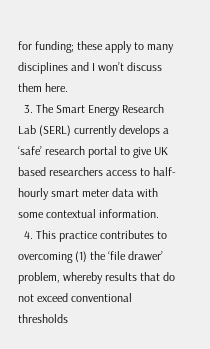for funding; these apply to many disciplines and I won’t discuss them here.
  3. The Smart Energy Research Lab (SERL) currently develops a ‘safe’ research portal to give UK based researchers access to half-hourly smart meter data with some contextual information.
  4. This practice contributes to overcoming (1) the ‘file drawer’ problem, whereby results that do not exceed conventional thresholds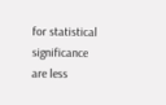for statistical significance are less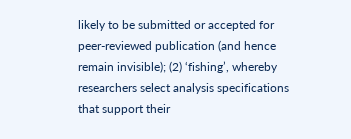likely to be submitted or accepted for peer-reviewed publication (and hence remain invisible); (2) ‘fishing’, whereby researchers select analysis specifications that support their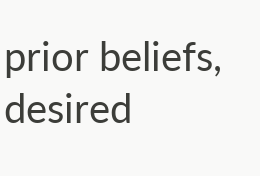prior beliefs, desired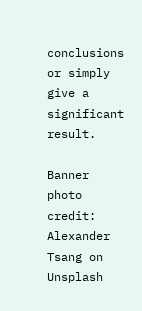conclusions or simply give a significant result.

Banner photo credit: Alexander Tsang on Unsplash